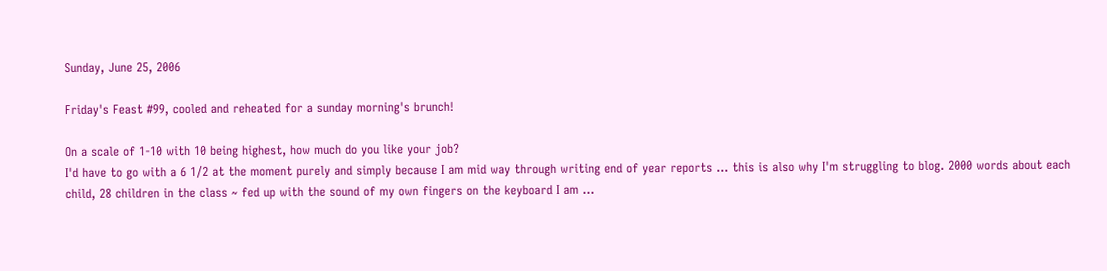Sunday, June 25, 2006

Friday's Feast #99, cooled and reheated for a sunday morning's brunch!

On a scale of 1-10 with 10 being highest, how much do you like your job?
I'd have to go with a 6 1/2 at the moment purely and simply because I am mid way through writing end of year reports ... this is also why I'm struggling to blog. 2000 words about each child, 28 children in the class ~ fed up with the sound of my own fingers on the keyboard I am ...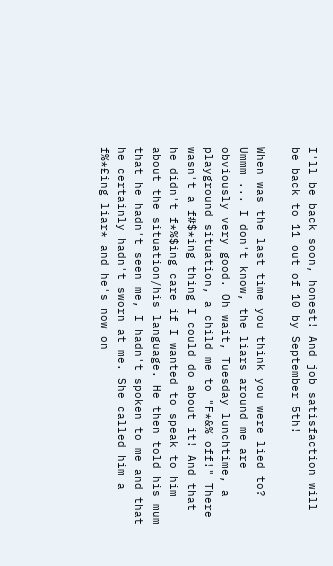I'll be back soon, honest! And job satisfaction will be back to 11 out of 10 by September 5th!

When was the last time you think you were lied to?
Ummm ... I don't know, the liars around me are obviously very good. Oh wait, Tuesday lunchtime, a playground situation, a child me to "F*&% off!" There wasn't a f#$*ing thing I could do about it! And that he didn't f*%$ing care if I wanted to speak to him about the situation/his language. He then told his mum that he hadn't seen me, I hadn't spoken to me and that he certainly hadn't sworn at me. She called him a f%*£ing liar* and he's now on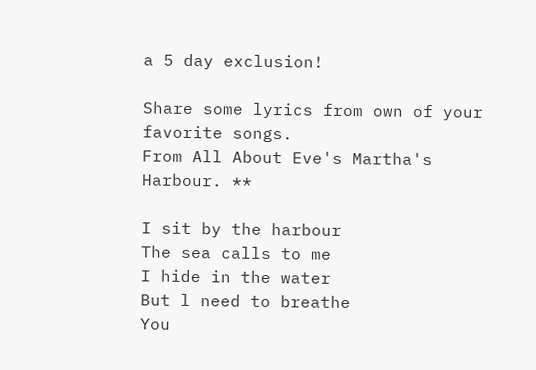a 5 day exclusion!

Share some lyrics from own of your favorite songs.
From All About Eve's Martha's Harbour. **

I sit by the harbour
The sea calls to me
I hide in the water
But l need to breathe
You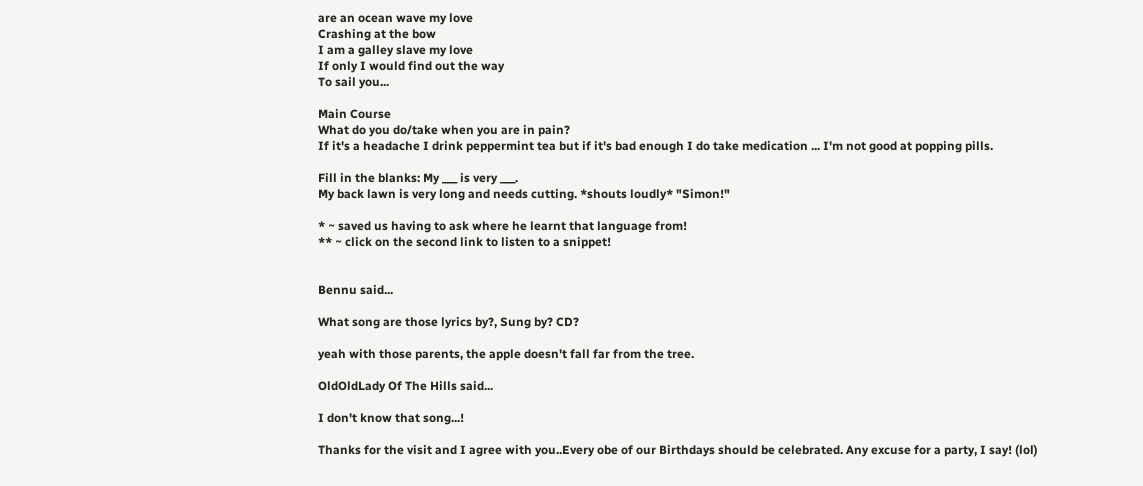are an ocean wave my love
Crashing at the bow
I am a galley slave my love
If only I would find out the way
To sail you...

Main Course
What do you do/take when you are in pain?
If it's a headache I drink peppermint tea but if it's bad enough I do take medication ... I'm not good at popping pills.

Fill in the blanks: My ___ is very ___.
My back lawn is very long and needs cutting. *shouts loudly* "Simon!"

* ~ saved us having to ask where he learnt that language from!
** ~ click on the second link to listen to a snippet!


Bennu said...

What song are those lyrics by?, Sung by? CD?

yeah with those parents, the apple doesn't fall far from the tree.

OldOldLady Of The Hills said...

I don't know that song...!

Thanks for the visit and I agree with you..Every obe of our Birthdays should be celebrated. Any excuse for a party, I say! (lol)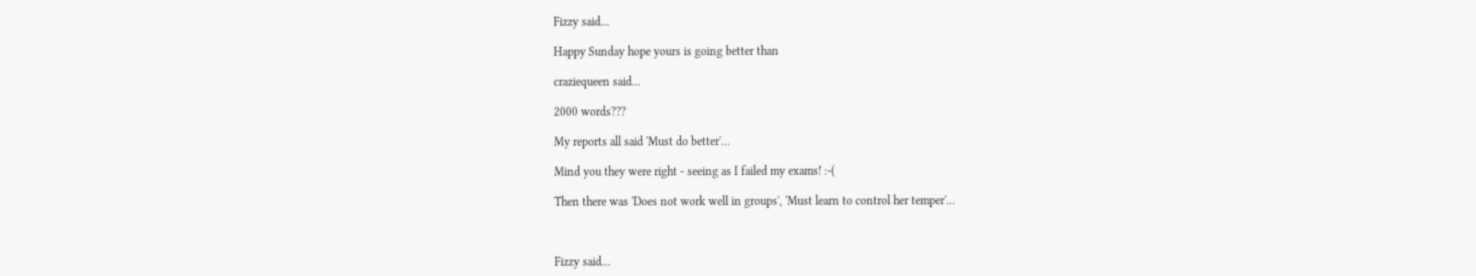Fizzy said...

Happy Sunday hope yours is going better than

craziequeen said...

2000 words???

My reports all said 'Must do better'...

Mind you they were right - seeing as I failed my exams! :-(

Then there was 'Does not work well in groups', 'Must learn to control her temper'...



Fizzy said...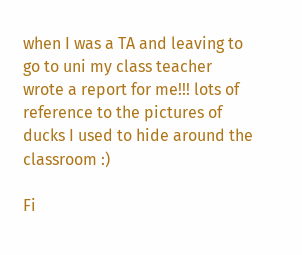when I was a TA and leaving to go to uni my class teacher wrote a report for me!!! lots of reference to the pictures of ducks I used to hide around the classroom :)

Fi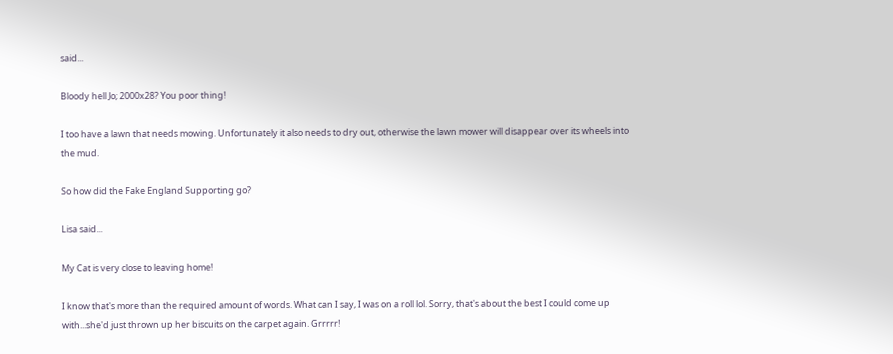said...

Bloody hell Jo; 2000x28? You poor thing!

I too have a lawn that needs mowing. Unfortunately it also needs to dry out, otherwise the lawn mower will disappear over its wheels into the mud.

So how did the Fake England Supporting go?

Lisa said...

My Cat is very close to leaving home!

I know that's more than the required amount of words. What can I say, I was on a roll lol. Sorry, that's about the best I could come up with...she'd just thrown up her biscuits on the carpet again. Grrrrr!